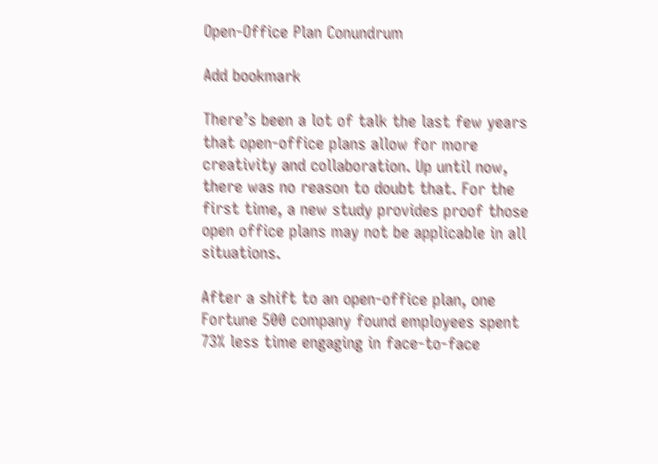Open-Office Plan Conundrum

Add bookmark

There’s been a lot of talk the last few years that open-office plans allow for more creativity and collaboration. Up until now, there was no reason to doubt that. For the first time, a new study provides proof those open office plans may not be applicable in all situations.

After a shift to an open-office plan, one Fortune 500 company found employees spent 73% less time engaging in face-to-face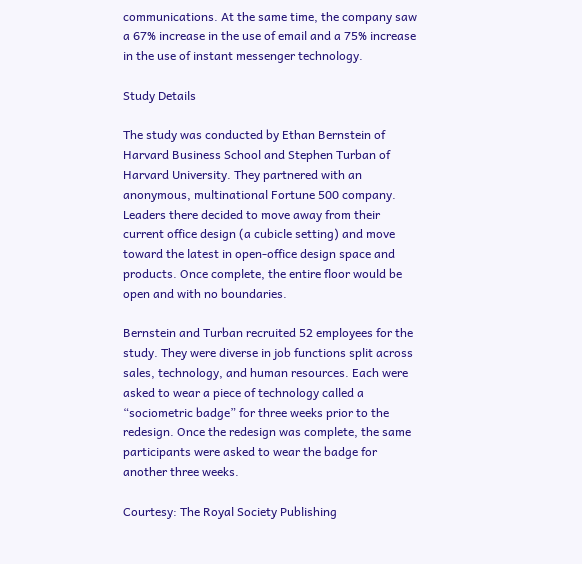communications. At the same time, the company saw a 67% increase in the use of email and a 75% increase in the use of instant messenger technology.

Study Details

The study was conducted by Ethan Bernstein of Harvard Business School and Stephen Turban of Harvard University. They partnered with an anonymous, multinational Fortune 500 company. Leaders there decided to move away from their current office design (a cubicle setting) and move toward the latest in open-office design space and products. Once complete, the entire floor would be open and with no boundaries.

Bernstein and Turban recruited 52 employees for the study. They were diverse in job functions split across sales, technology, and human resources. Each were asked to wear a piece of technology called a “sociometric badge” for three weeks prior to the redesign. Once the redesign was complete, the same participants were asked to wear the badge for another three weeks.

Courtesy: The Royal Society Publishing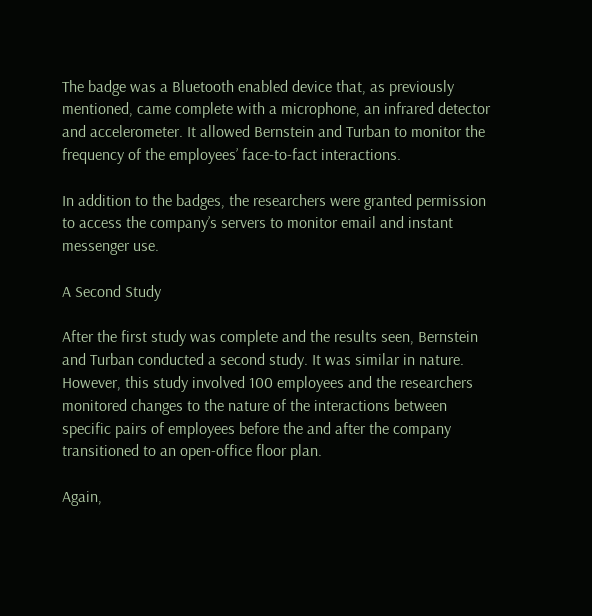The badge was a Bluetooth enabled device that, as previously mentioned, came complete with a microphone, an infrared detector and accelerometer. It allowed Bernstein and Turban to monitor the frequency of the employees’ face-to-fact interactions.

In addition to the badges, the researchers were granted permission to access the company’s servers to monitor email and instant messenger use.

A Second Study

After the first study was complete and the results seen, Bernstein and Turban conducted a second study. It was similar in nature. However, this study involved 100 employees and the researchers monitored changes to the nature of the interactions between specific pairs of employees before the and after the company transitioned to an open-office floor plan.

Again,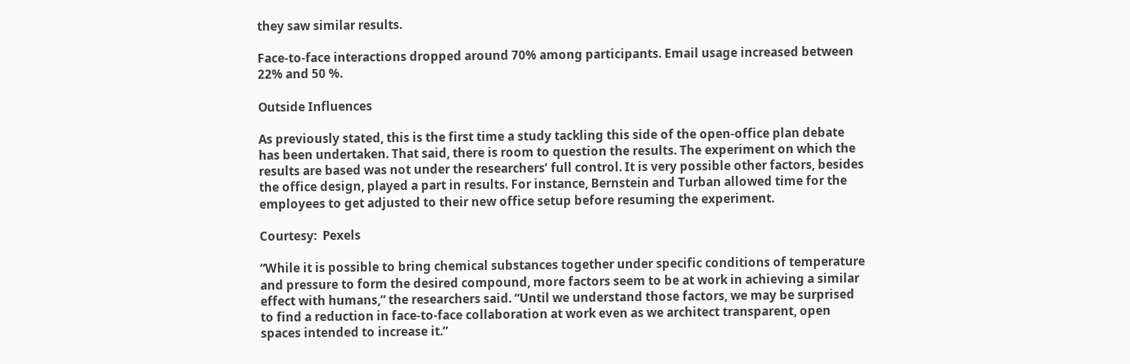they saw similar results.

Face-to-face interactions dropped around 70% among participants. Email usage increased between 22% and 50 %.

Outside Influences

As previously stated, this is the first time a study tackling this side of the open-office plan debate has been undertaken. That said, there is room to question the results. The experiment on which the results are based was not under the researchers’ full control. It is very possible other factors, besides the office design, played a part in results. For instance, Bernstein and Turban allowed time for the employees to get adjusted to their new office setup before resuming the experiment.

Courtesy:  Pexels

“While it is possible to bring chemical substances together under specific conditions of temperature and pressure to form the desired compound, more factors seem to be at work in achieving a similar effect with humans,” the researchers said. “Until we understand those factors, we may be surprised to find a reduction in face-to-face collaboration at work even as we architect transparent, open spaces intended to increase it.”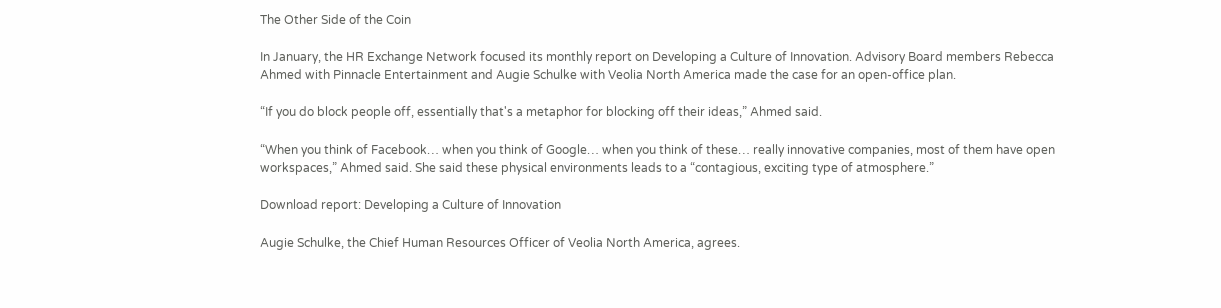The Other Side of the Coin

In January, the HR Exchange Network focused its monthly report on Developing a Culture of Innovation. Advisory Board members Rebecca Ahmed with Pinnacle Entertainment and Augie Schulke with Veolia North America made the case for an open-office plan.

“If you do block people off, essentially that's a metaphor for blocking off their ideas,” Ahmed said.

“When you think of Facebook… when you think of Google… when you think of these… really innovative companies, most of them have open workspaces,” Ahmed said. She said these physical environments leads to a “contagious, exciting type of atmosphere.”

Download report: Developing a Culture of Innovation

Augie Schulke, the Chief Human Resources Officer of Veolia North America, agrees.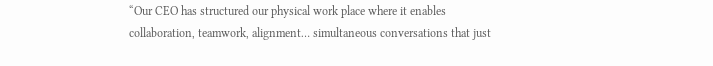“Our CEO has structured our physical work place where it enables collaboration, teamwork, alignment… simultaneous conversations that just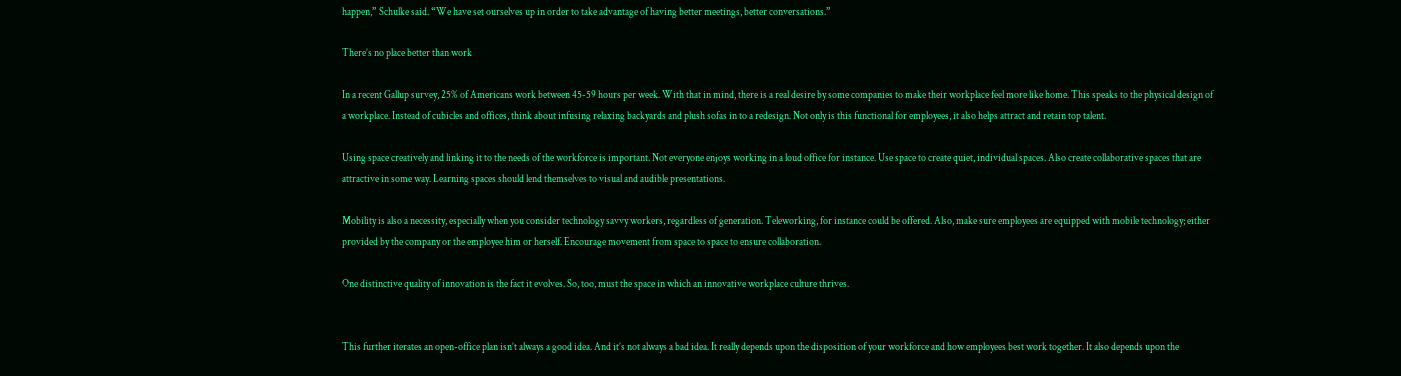happen,” Schulke said. “We have set ourselves up in order to take advantage of having better meetings, better conversations.”

There’s no place better than work

In a recent Gallup survey, 25% of Americans work between 45-59 hours per week. With that in mind, there is a real desire by some companies to make their workplace feel more like home. This speaks to the physical design of a workplace. Instead of cubicles and offices, think about infusing relaxing backyards and plush sofas in to a redesign. Not only is this functional for employees, it also helps attract and retain top talent.

Using space creatively and linking it to the needs of the workforce is important. Not everyone enjoys working in a loud office for instance. Use space to create quiet, individual spaces. Also create collaborative spaces that are attractive in some way. Learning spaces should lend themselves to visual and audible presentations.

Mobility is also a necessity, especially when you consider technology savvy workers, regardless of generation. Teleworking, for instance could be offered. Also, make sure employees are equipped with mobile technology; either provided by the company or the employee him or herself. Encourage movement from space to space to ensure collaboration.

One distinctive quality of innovation is the fact it evolves. So, too, must the space in which an innovative workplace culture thrives.


This further iterates an open-office plan isn’t always a good idea. And it’s not always a bad idea. It really depends upon the disposition of your workforce and how employees best work together. It also depends upon the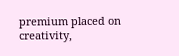premium placed on creativity,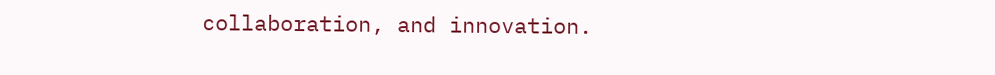collaboration, and innovation.